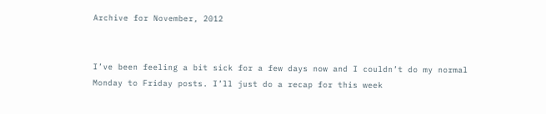Archive for November, 2012


I’ve been feeling a bit sick for a few days now and I couldn’t do my normal Monday to Friday posts. I’ll just do a recap for this week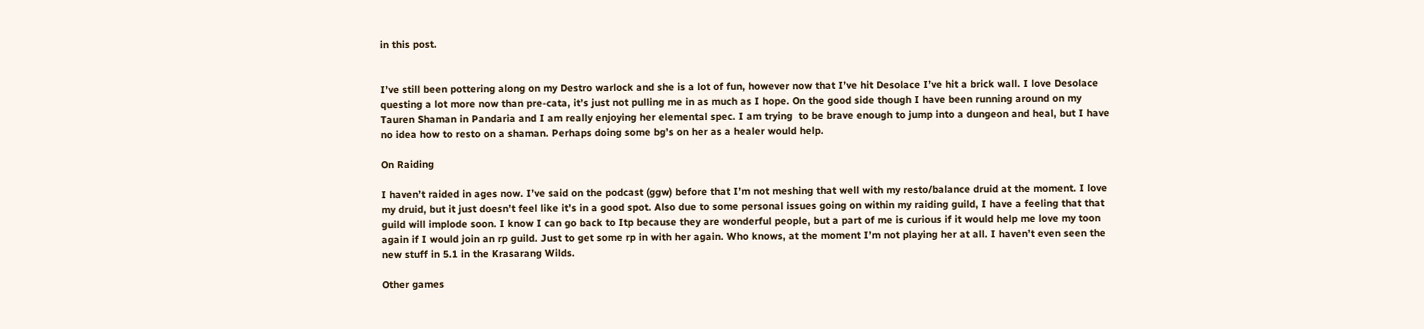in this post.


I’ve still been pottering along on my Destro warlock and she is a lot of fun, however now that I’ve hit Desolace I’ve hit a brick wall. I love Desolace questing a lot more now than pre-cata, it’s just not pulling me in as much as I hope. On the good side though I have been running around on my Tauren Shaman in Pandaria and I am really enjoying her elemental spec. I am trying  to be brave enough to jump into a dungeon and heal, but I have no idea how to resto on a shaman. Perhaps doing some bg’s on her as a healer would help.

On Raiding

I haven’t raided in ages now. I’ve said on the podcast (ggw) before that I’m not meshing that well with my resto/balance druid at the moment. I love my druid, but it just doesn’t feel like it’s in a good spot. Also due to some personal issues going on within my raiding guild, I have a feeling that that guild will implode soon. I know I can go back to Itp because they are wonderful people, but a part of me is curious if it would help me love my toon again if I would join an rp guild. Just to get some rp in with her again. Who knows, at the moment I’m not playing her at all. I haven’t even seen the new stuff in 5.1 in the Krasarang Wilds.

Other games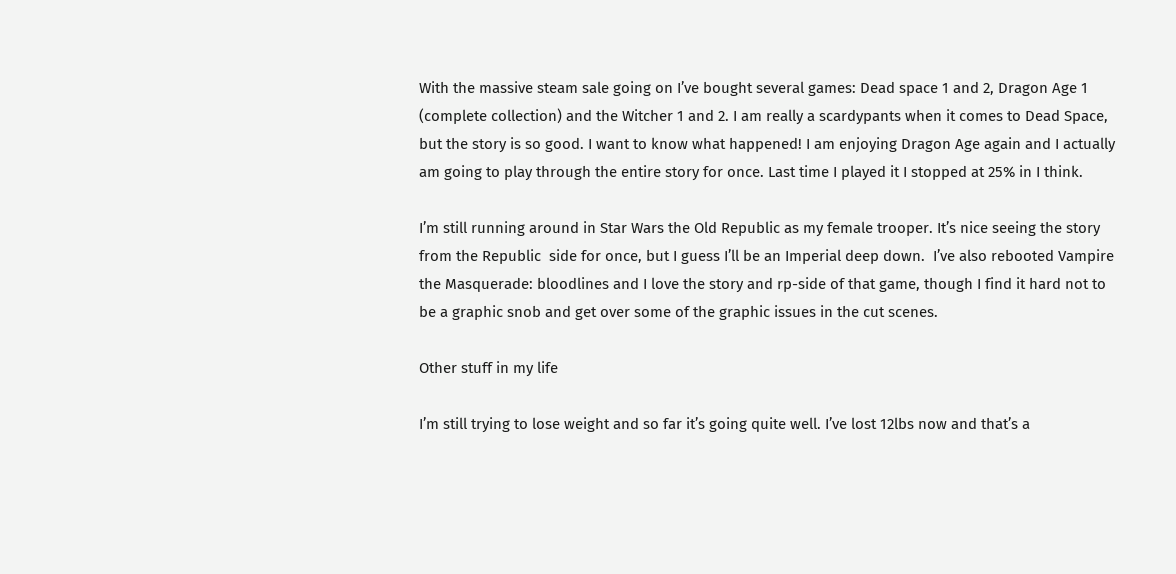With the massive steam sale going on I’ve bought several games: Dead space 1 and 2, Dragon Age 1 (complete collection) and the Witcher 1 and 2. I am really a scardypants when it comes to Dead Space, but the story is so good. I want to know what happened! I am enjoying Dragon Age again and I actually am going to play through the entire story for once. Last time I played it I stopped at 25% in I think.

I’m still running around in Star Wars the Old Republic as my female trooper. It’s nice seeing the story from the Republic  side for once, but I guess I’ll be an Imperial deep down.  I’ve also rebooted Vampire the Masquerade: bloodlines and I love the story and rp-side of that game, though I find it hard not to be a graphic snob and get over some of the graphic issues in the cut scenes.

Other stuff in my life

I’m still trying to lose weight and so far it’s going quite well. I’ve lost 12lbs now and that’s a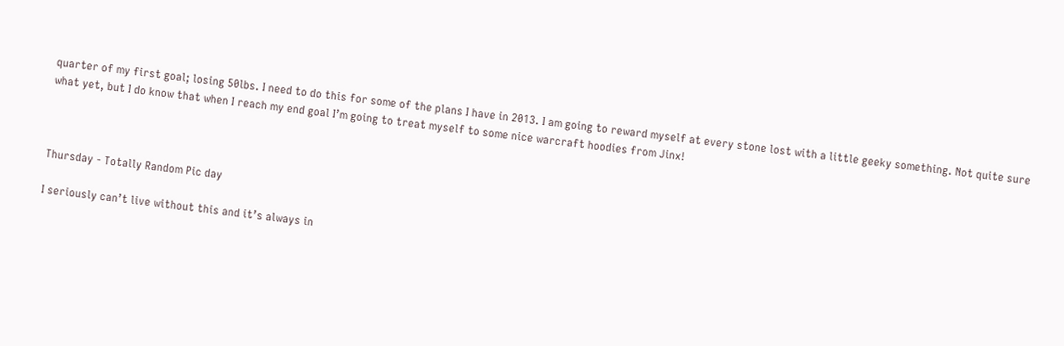quarter of my first goal; losing 50lbs. I need to do this for some of the plans I have in 2013. I am going to reward myself at every stone lost with a little geeky something. Not quite sure what yet, but I do know that when I reach my end goal I’m going to treat myself to some nice warcraft hoodies from Jinx!



Thursday - Totally Random Pic day

I seriously can’t live without this and it’s always in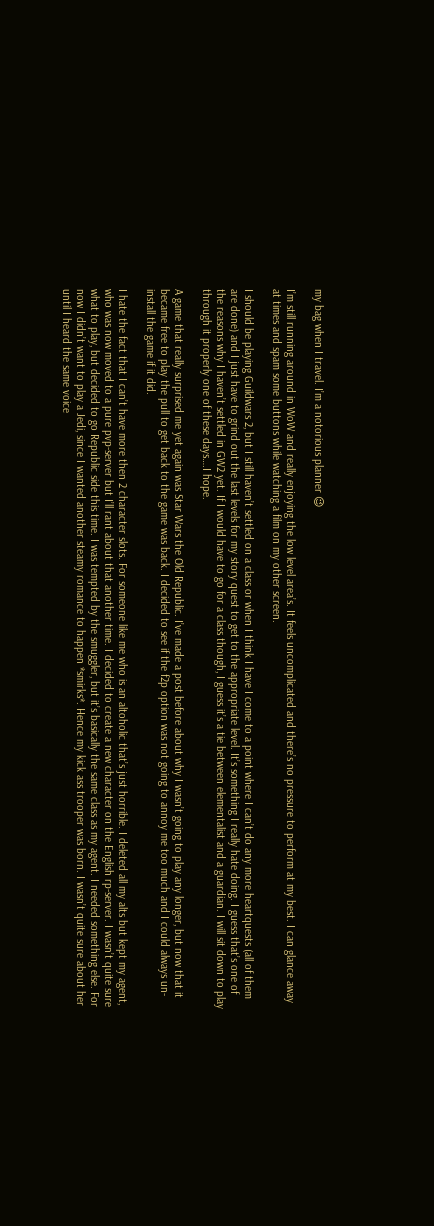my bag when I travel. I’m a notorious planner 😉

I’m still running around in WoW and really enjoying the low level area’s. It feels uncomplicated and there’s no pressure to perform at my best. I can glance away at times and spam some buttons while watching a film on my other screen.

I should be playing Guildwars 2, but I still haven’t settled on a class or when I think I have I come to a point where I can’t do any more heartquests (all of them are done) and I just have to grind out the last levels for my story quest to get to the appropriate level. It’s something I really hate doing. I guess that’s one of the reasons why I haven’t settled in GW2 yet. If I would have to go for a class though, I guess it’s a tie between elementalist and a guardian. I will sit down to play through it properly one of these days….I hope.

A game that really surprised me yet again was Star Wars the Old Republic. I’ve made a post before about why I wasn’t going to play any longer, but now that it became free to play the pull to get back to the game was back. I decided to see if the f2p option was not going to annoy me too much and I could always un-install the game if it did.

I hate the fact that I can’t have more then 2 character slots. For someone like me who is an altoholic that’s just horrible. I deleted all my alts but kept my agent, who was now moved to a pure pvp-server but I’ll rant about that another time. I decided to create a new character on the English rp-server. I wasn’t quite sure what to play, but decided to go Republic side this time. I was tempted by the smuggler, but it’s basically the same class as my agent. I needed something else. For now I didn’t want to play a Jedi, since I wanted another steamy romance to happen *smirks*. Hence my kick ass trooper was born. I wasn’t quite sure about her until I heard the same voice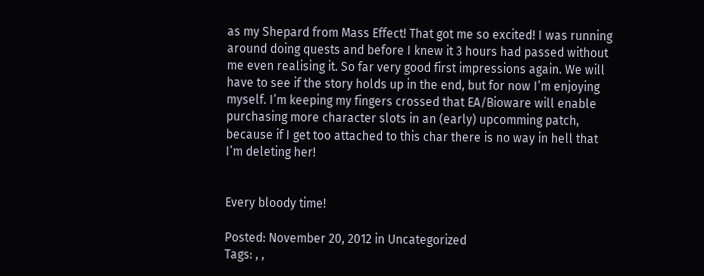as my Shepard from Mass Effect! That got me so excited! I was running around doing quests and before I knew it 3 hours had passed without me even realising it. So far very good first impressions again. We will have to see if the story holds up in the end, but for now I’m enjoying myself. I’m keeping my fingers crossed that EA/Bioware will enable purchasing more character slots in an (early) upcomming patch, because if I get too attached to this char there is no way in hell that I’m deleting her!


Every bloody time!

Posted: November 20, 2012 in Uncategorized
Tags: , ,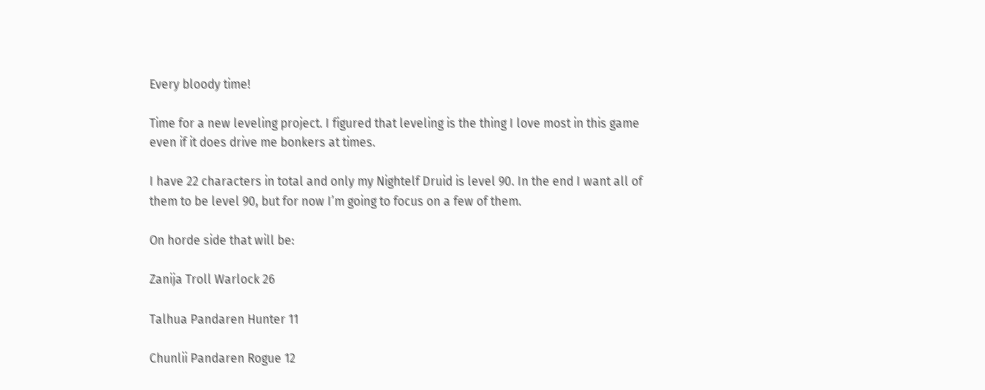Every bloody time!

Time for a new leveling project. I figured that leveling is the thing I love most in this game even if it does drive me bonkers at times.

I have 22 characters in total and only my Nightelf Druid is level 90. In the end I want all of them to be level 90, but for now I’m going to focus on a few of them.

On horde side that will be:

Zanija Troll Warlock 26

Talhua Pandaren Hunter 11

Chunlii Pandaren Rogue 12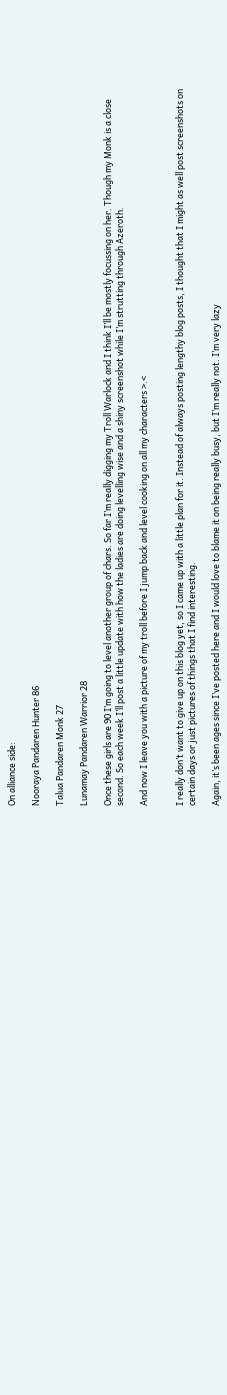On alliance side:

Nooraya Pandaren Hunter 86

Talua Pandaren Monk 27

Lunamay Pandaren Warrior 28

Once these girls are 90 I’m going to level another group of chars. So far I’m really digging my Troll Warlock and I think I’ll be mostly focussing on her. Though my Monk is a close second. So each week I’ll post a little update with how the ladies are doing levelling wise and a shiny screenshot while I’m strutting through Azeroth.

And now I leave you with a picture of my troll before I jump back and level cooking on all my characters >.<


I really don’t want to give up on this blog yet, so I came up with a little plan for it. Instead of always posting lengthy blog posts, I thought that I might as well post screenshots on certain days or just pictures of things that I find interesting.

Again, it’s been ages since I’ve posted here and I would love to blame it on being really busy, but I’m really not. I’m very lazy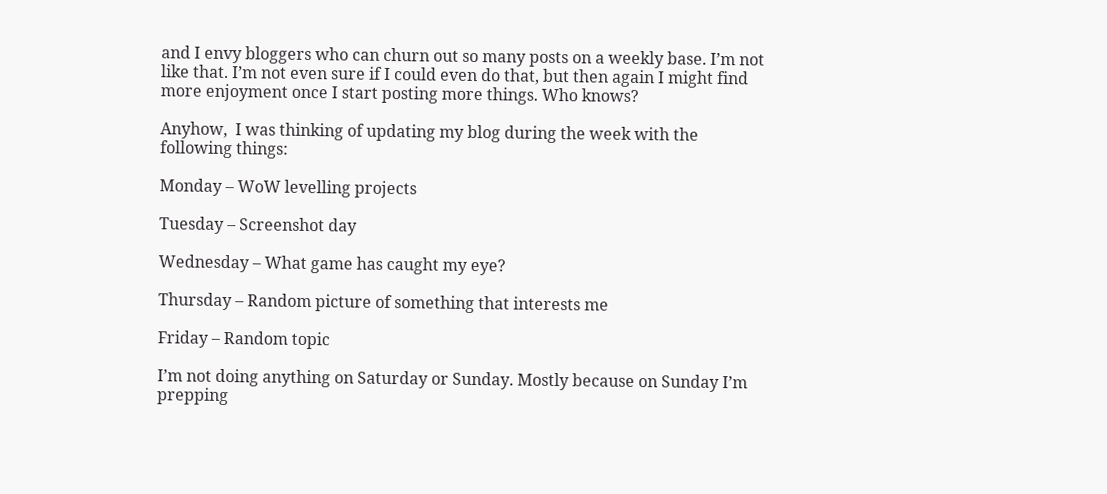and I envy bloggers who can churn out so many posts on a weekly base. I’m not like that. I’m not even sure if I could even do that, but then again I might find more enjoyment once I start posting more things. Who knows?

Anyhow,  I was thinking of updating my blog during the week with the following things:

Monday – WoW levelling projects

Tuesday – Screenshot day

Wednesday – What game has caught my eye?

Thursday – Random picture of something that interests me

Friday – Random topic

I’m not doing anything on Saturday or Sunday. Mostly because on Sunday I’m prepping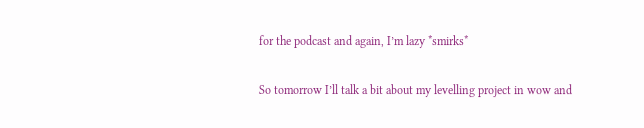for the podcast and again, I’m lazy *smirks*

So tomorrow I’ll talk a bit about my levelling project in wow and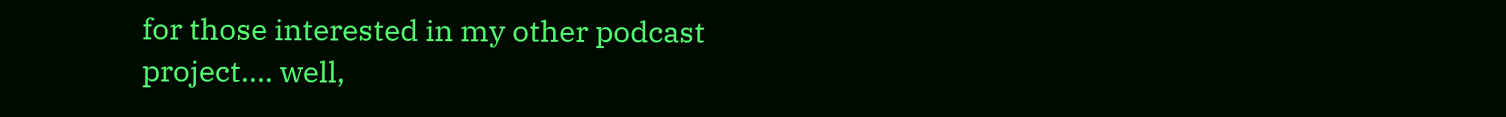for those interested in my other podcast project…. well,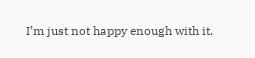I’m just not happy enough with it.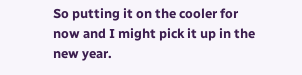So putting it on the cooler for now and I might pick it up in the new year.